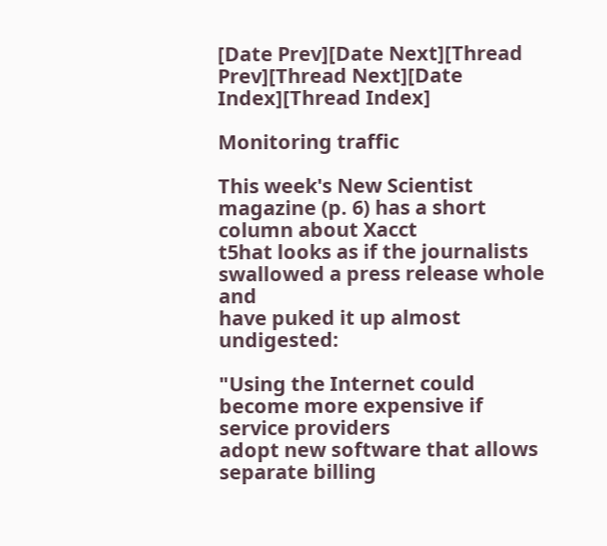[Date Prev][Date Next][Thread Prev][Thread Next][Date Index][Thread Index]

Monitoring traffic

This week's New Scientist magazine (p. 6) has a short column about Xacct
t5hat looks as if the journalists swallowed a press release whole and
have puked it up almost undigested:

"Using the Internet could become more expensive if service providers
adopt new software that allows separate billing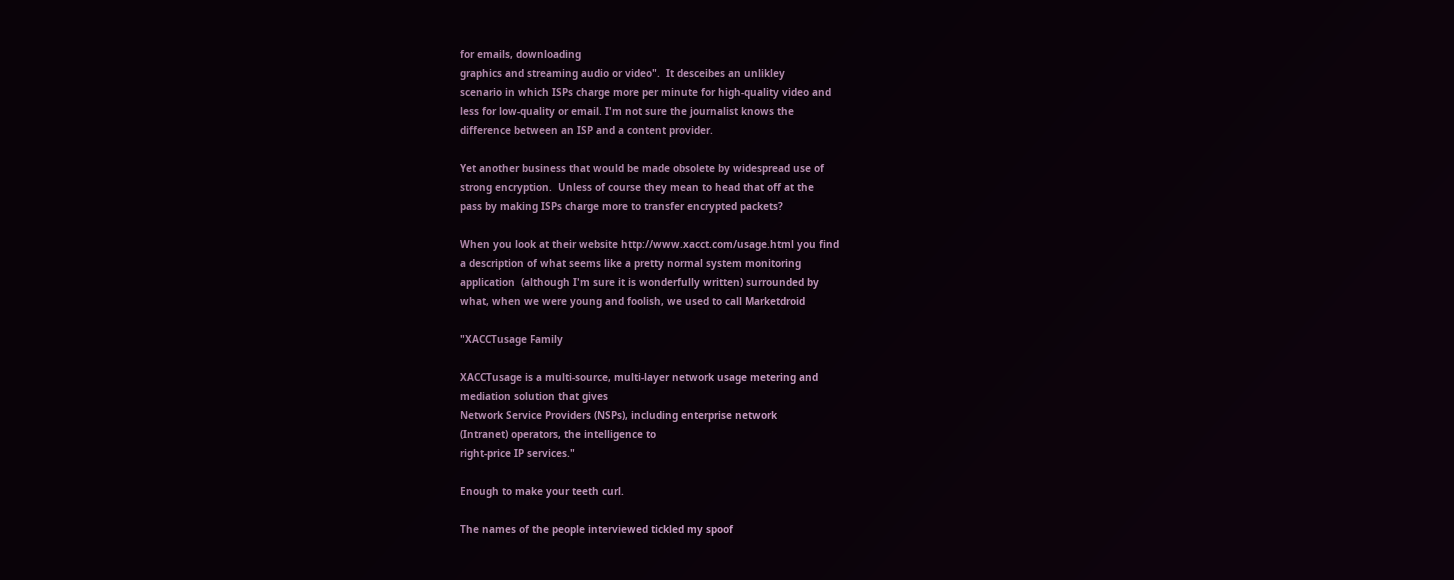for emails, downloading
graphics and streaming audio or video".  It desceibes an unlikley
scenario in which ISPs charge more per minute for high-quality video and
less for low-quality or email. I'm not sure the journalist knows the
difference between an ISP and a content provider.

Yet another business that would be made obsolete by widespread use of
strong encryption.  Unless of course they mean to head that off at the
pass by making ISPs charge more to transfer encrypted packets?

When you look at their website http://www.xacct.com/usage.html you find
a description of what seems like a pretty normal system monitoring
application  (although I'm sure it is wonderfully written) surrounded by
what, when we were young and foolish, we used to call Marketdroid

"XACCTusage Family

XACCTusage is a multi-source, multi-layer network usage metering and
mediation solution that gives
Network Service Providers (NSPs), including enterprise network
(Intranet) operators, the intelligence to
right-price IP services."

Enough to make your teeth curl.

The names of the people interviewed tickled my spoof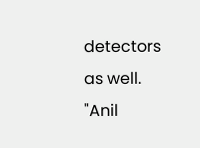detectors as well.
"Anil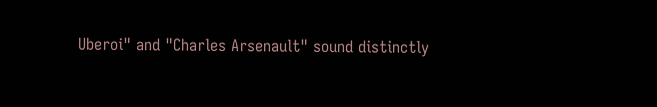Uberoi" and "Charles Arsenault" sound distinctly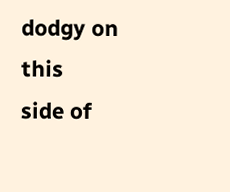dodgy on this
side of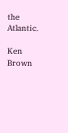the Atlantic.

Ken Brown